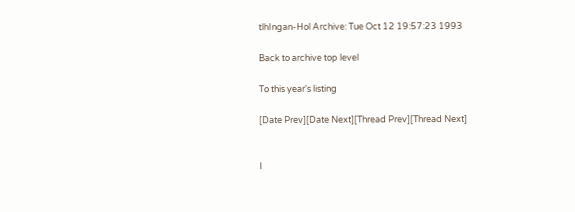tlhIngan-Hol Archive: Tue Oct 12 19:57:23 1993

Back to archive top level

To this year's listing

[Date Prev][Date Next][Thread Prev][Thread Next]


I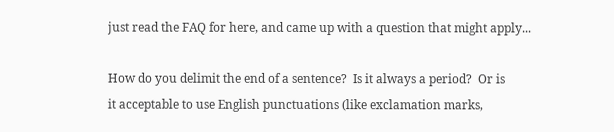just read the FAQ for here, and came up with a question that might apply...

How do you delimit the end of a sentence?  Is it always a period?  Or is
it acceptable to use English punctuations (like exclamation marks,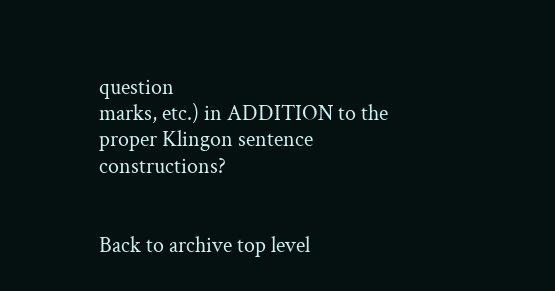question
marks, etc.) in ADDITION to the proper Klingon sentence constructions?


Back to archive top level